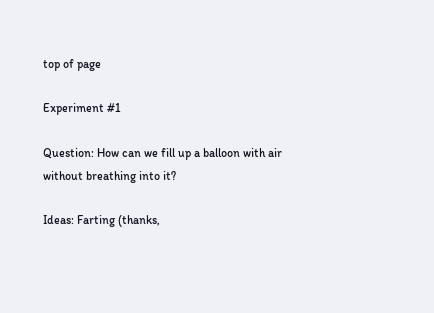top of page

Experiment #1

Question: How can we fill up a balloon with air without breathing into it?

Ideas: Farting (thanks,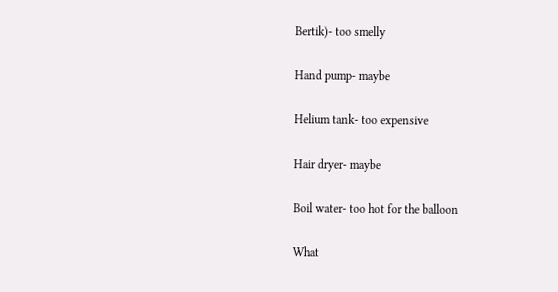Bertik)- too smelly

Hand pump- maybe

Helium tank- too expensive

Hair dryer- maybe

Boil water- too hot for the balloon

What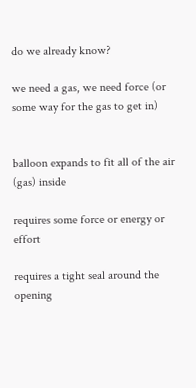do we already know?

we need a gas, we need force (or some way for the gas to get in)


balloon expands to fit all of the air (gas) inside

requires some force or energy or effort

requires a tight seal around the opening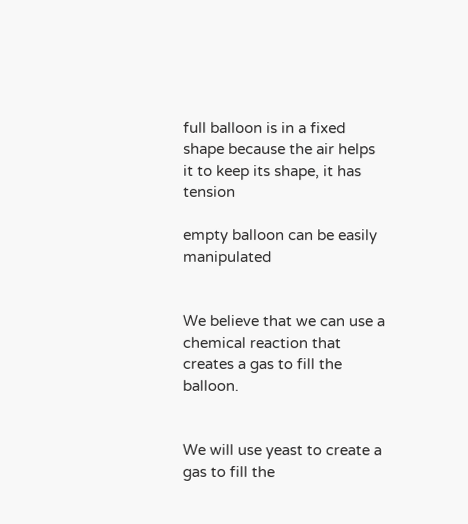full balloon is in a fixed shape because the air helps it to keep its shape, it has tension

empty balloon can be easily manipulated


We believe that we can use a chemical reaction that creates a gas to fill the balloon.


We will use yeast to create a gas to fill the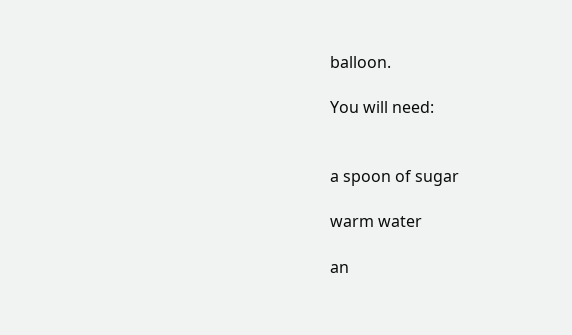balloon.

You will need:


a spoon of sugar

warm water

an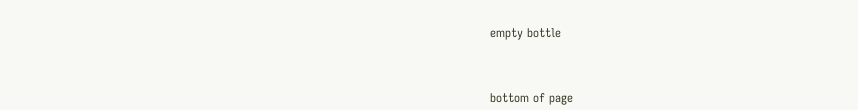empty bottle



bottom of page